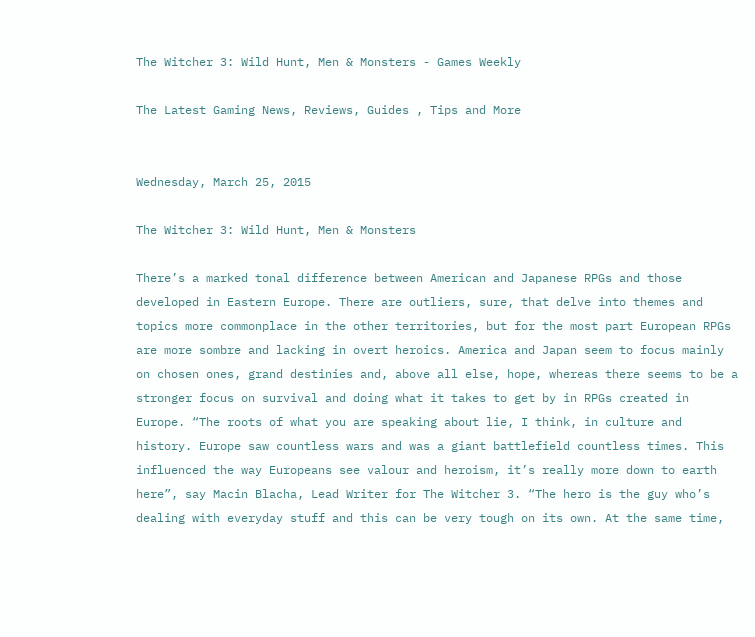The Witcher 3: Wild Hunt, Men & Monsters - Games Weekly

The Latest Gaming News, Reviews, Guides , Tips and More


Wednesday, March 25, 2015

The Witcher 3: Wild Hunt, Men & Monsters

There’s a marked tonal difference between American and Japanese RPGs and those developed in Eastern Europe. There are outliers, sure, that delve into themes and topics more commonplace in the other territories, but for the most part European RPGs are more sombre and lacking in overt heroics. America and Japan seem to focus mainly on chosen ones, grand destinies and, above all else, hope, whereas there seems to be a stronger focus on survival and doing what it takes to get by in RPGs created in Europe. “The roots of what you are speaking about lie, I think, in culture and history. Europe saw countless wars and was a giant battlefield countless times. This influenced the way Europeans see valour and heroism, it’s really more down to earth here”, say Macin Blacha, Lead Writer for The Witcher 3. “The hero is the guy who’s dealing with everyday stuff and this can be very tough on its own. At the same time,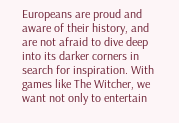Europeans are proud and aware of their history, and are not afraid to dive deep into its darker corners in search for inspiration. With games like The Witcher, we want not only to entertain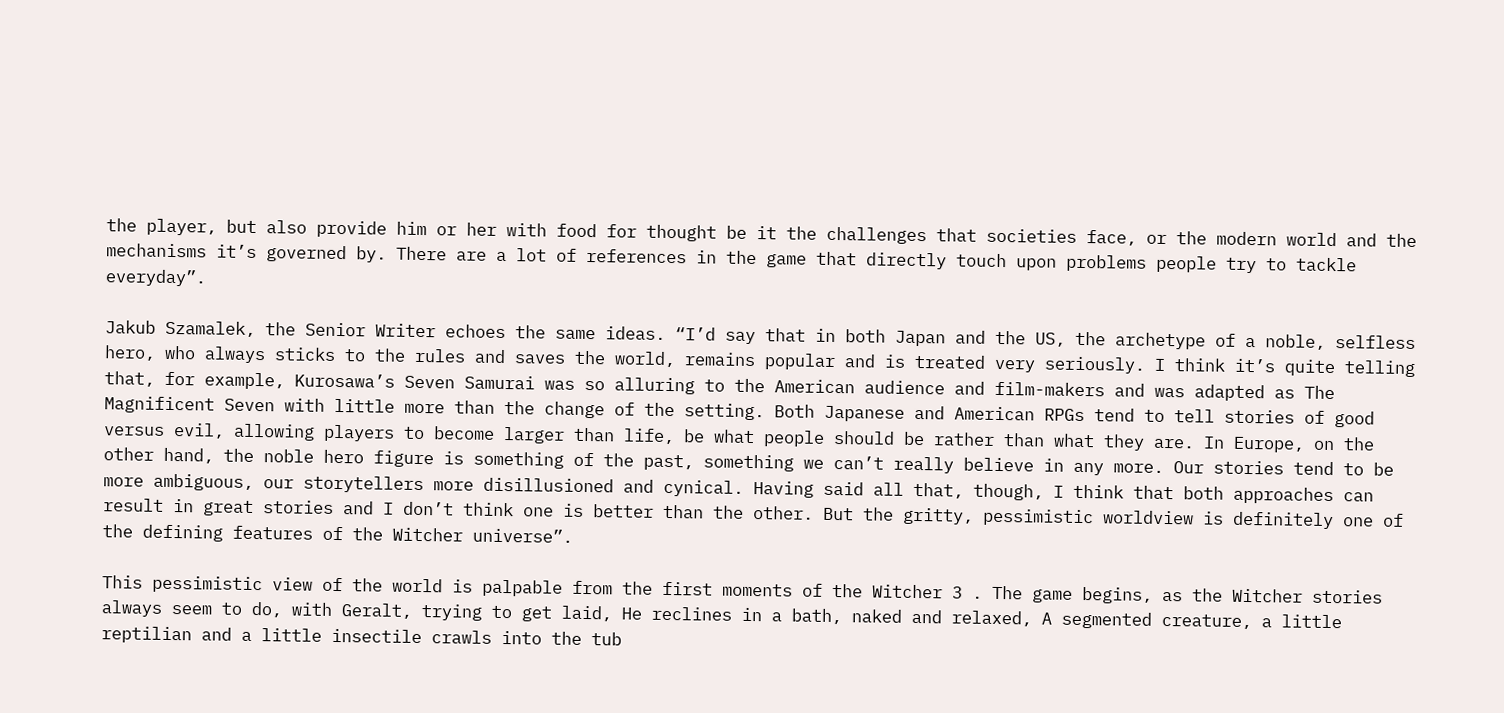the player, but also provide him or her with food for thought be it the challenges that societies face, or the modern world and the mechanisms it’s governed by. There are a lot of references in the game that directly touch upon problems people try to tackle everyday”.

Jakub Szamalek, the Senior Writer echoes the same ideas. “I’d say that in both Japan and the US, the archetype of a noble, selfless hero, who always sticks to the rules and saves the world, remains popular and is treated very seriously. I think it’s quite telling that, for example, Kurosawa’s Seven Samurai was so alluring to the American audience and film-makers and was adapted as The Magnificent Seven with little more than the change of the setting. Both Japanese and American RPGs tend to tell stories of good versus evil, allowing players to become larger than life, be what people should be rather than what they are. In Europe, on the other hand, the noble hero figure is something of the past, something we can’t really believe in any more. Our stories tend to be more ambiguous, our storytellers more disillusioned and cynical. Having said all that, though, I think that both approaches can result in great stories and I don’t think one is better than the other. But the gritty, pessimistic worldview is definitely one of the defining features of the Witcher universe”.

This pessimistic view of the world is palpable from the first moments of the Witcher 3 . The game begins, as the Witcher stories always seem to do, with Geralt, trying to get laid, He reclines in a bath, naked and relaxed, A segmented creature, a little reptilian and a little insectile crawls into the tub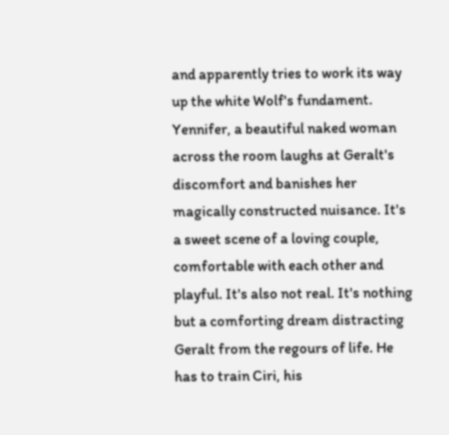and apparently tries to work its way up the white Wolf's fundament. Yennifer, a beautiful naked woman across the room laughs at Geralt's discomfort and banishes her magically constructed nuisance. It's a sweet scene of a loving couple, comfortable with each other and playful. It's also not real. It's nothing but a comforting dream distracting Geralt from the regours of life. He has to train Ciri, his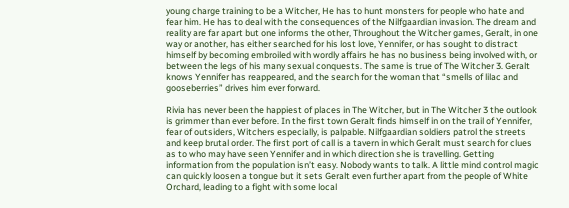young charge training to be a Witcher, He has to hunt monsters for people who hate and fear him. He has to deal with the consequences of the Nilfgaardian invasion. The dream and reality are far apart but one informs the other, Throughout the Witcher games, Geralt, in one way or another, has either searched for his lost love, Yennifer, or has sought to distract himself by becoming embroiled with wordly affairs he has no business being involved with, or between the legs of his many sexual conquests. The same is true of The Witcher 3. Geralt knows Yennifer has reappeared, and the search for the woman that “smells of lilac and gooseberries” drives him ever forward.

Rivia has never been the happiest of places in The Witcher, but in The Witcher 3 the outlook is grimmer than ever before. In the first town Geralt finds himself in on the trail of Yennifer, fear of outsiders, Witchers especially, is palpable. Nilfgaardian soldiers patrol the streets and keep brutal order. The first port of call is a tavern in which Geralt must search for clues as to who may have seen Yennifer and in which direction she is travelling. Getting information from the population isn’t easy. Nobody wants to talk. A little mind control magic can quickly loosen a tongue but it sets Geralt even further apart from the people of White Orchard, leading to a fight with some local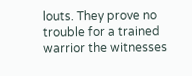louts. They prove no trouble for a trained warrior the witnesses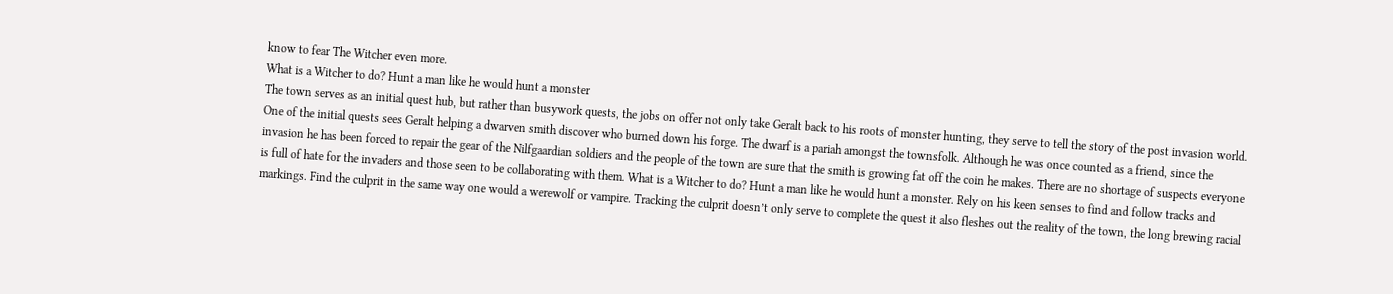know to fear The Witcher even more.
What is a Witcher to do? Hunt a man like he would hunt a monster
The town serves as an initial quest hub, but rather than busywork quests, the jobs on offer not only take Geralt back to his roots of monster hunting, they serve to tell the story of the post invasion world. One of the initial quests sees Geralt helping a dwarven smith discover who burned down his forge. The dwarf is a pariah amongst the townsfolk. Although he was once counted as a friend, since the invasion he has been forced to repair the gear of the Nilfgaardian soldiers and the people of the town are sure that the smith is growing fat off the coin he makes. There are no shortage of suspects everyone is full of hate for the invaders and those seen to be collaborating with them. What is a Witcher to do? Hunt a man like he would hunt a monster. Rely on his keen senses to find and follow tracks and markings. Find the culprit in the same way one would a werewolf or vampire. Tracking the culprit doesn’t only serve to complete the quest it also fleshes out the reality of the town, the long brewing racial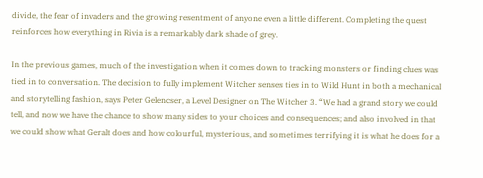divide, the fear of invaders and the growing resentment of anyone even a little different. Completing the quest reinforces how everything in Rivia is a remarkably dark shade of grey.

In the previous games, much of the investigation when it comes down to tracking monsters or finding clues was tied in to conversation. The decision to fully implement Witcher senses ties in to Wild Hunt in both a mechanical and storytelling fashion, says Peter Gelencser, a Level Designer on The Witcher 3. “We had a grand story we could tell, and now we have the chance to show many sides to your choices and consequences; and also involved in that we could show what Geralt does and how colourful, mysterious, and sometimes terrifying it is what he does for a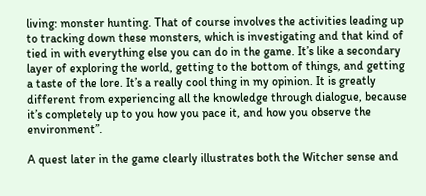living: monster hunting. That of course involves the activities leading up to tracking down these monsters, which is investigating and that kind of tied in with everything else you can do in the game. It’s like a secondary layer of exploring the world, getting to the bottom of things, and getting a taste of the lore. It’s a really cool thing in my opinion. It is greatly different from experiencing all the knowledge through dialogue, because it’s completely up to you how you pace it, and how you observe the environment”.

A quest later in the game clearly illustrates both the Witcher sense and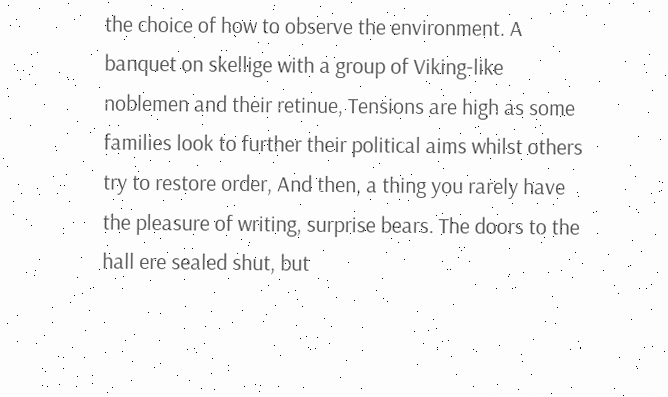the choice of how to observe the environment. A banquet on skellige with a group of Viking-like noblemen and their retinue, Tensions are high as some families look to further their political aims whilst others try to restore order, And then, a thing you rarely have the pleasure of writing, surprise bears. The doors to the hall ere sealed shut, but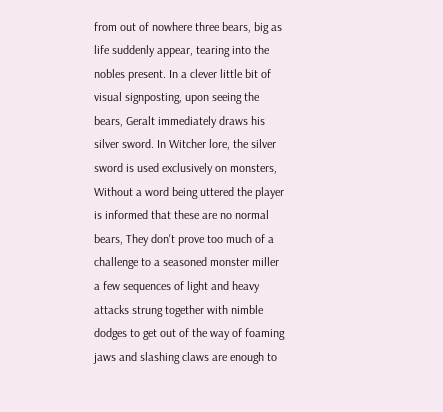from out of nowhere three bears, big as life suddenly appear, tearing into the nobles present. In a clever little bit of visual signposting, upon seeing the bears, Geralt immediately draws his silver sword. In Witcher lore, the silver sword is used exclusively on monsters, Without a word being uttered the player is informed that these are no normal bears, They don't prove too much of a challenge to a seasoned monster miller a few sequences of light and heavy attacks strung together with nimble dodges to get out of the way of foaming jaws and slashing claws are enough to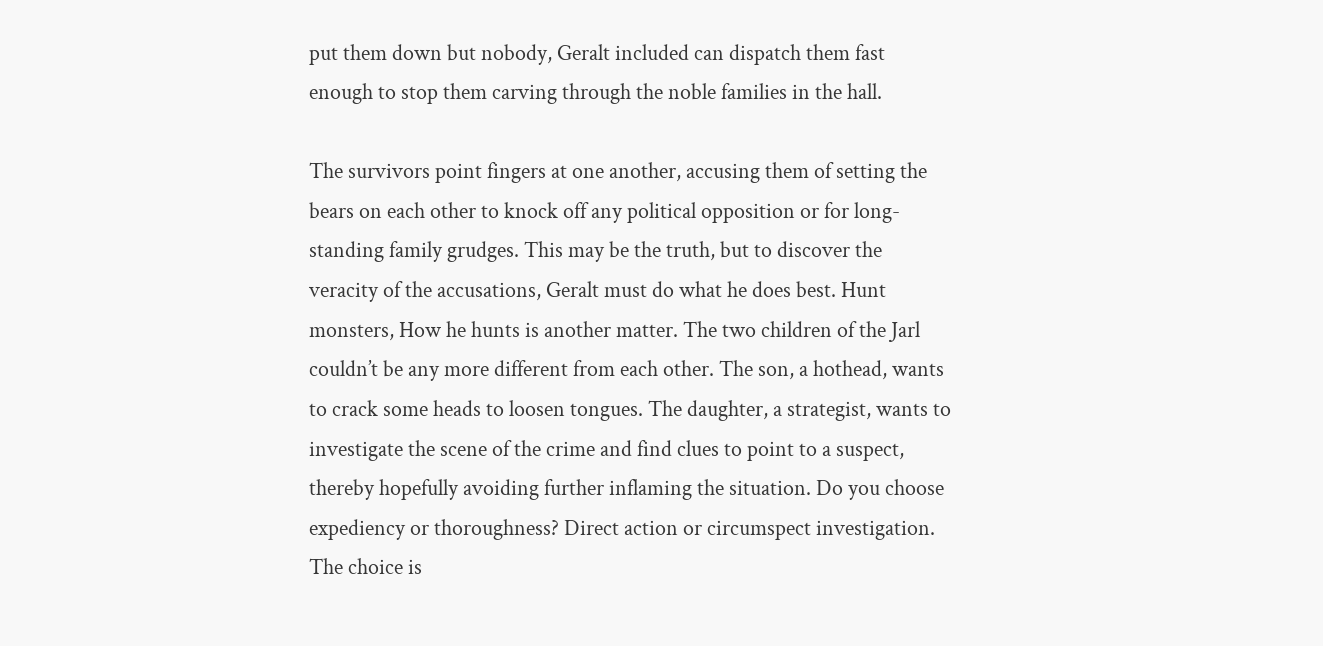put them down but nobody, Geralt included can dispatch them fast enough to stop them carving through the noble families in the hall.

The survivors point fingers at one another, accusing them of setting the bears on each other to knock off any political opposition or for long-standing family grudges. This may be the truth, but to discover the veracity of the accusations, Geralt must do what he does best. Hunt monsters, How he hunts is another matter. The two children of the Jarl couldn’t be any more different from each other. The son, a hothead, wants to crack some heads to loosen tongues. The daughter, a strategist, wants to investigate the scene of the crime and find clues to point to a suspect, thereby hopefully avoiding further inflaming the situation. Do you choose expediency or thoroughness? Direct action or circumspect investigation. The choice is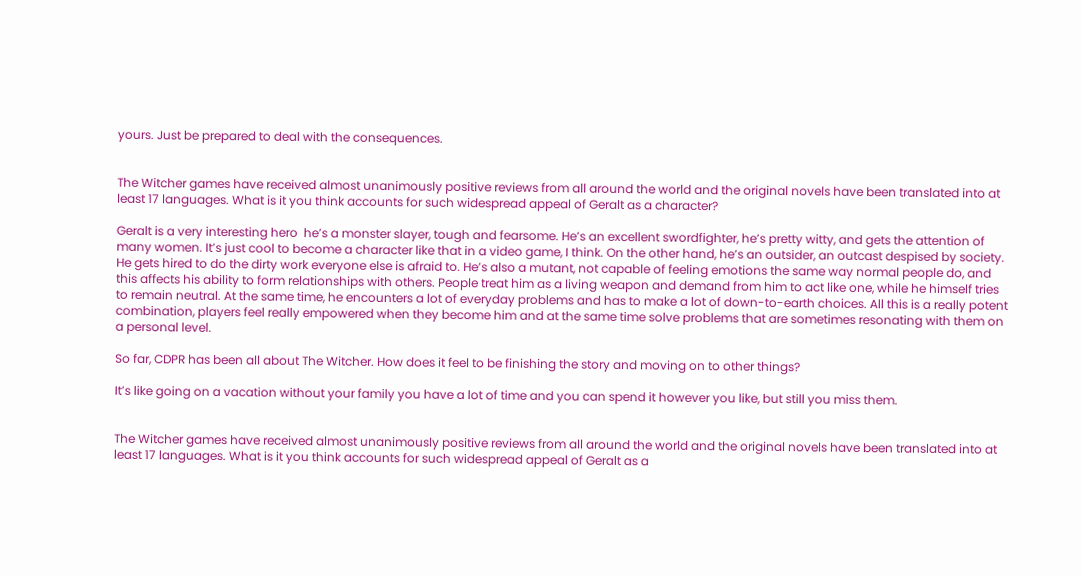yours. Just be prepared to deal with the consequences.


The Witcher games have received almost unanimously positive reviews from all around the world and the original novels have been translated into at least 17 languages. What is it you think accounts for such widespread appeal of Geralt as a character?

Geralt is a very interesting hero  he’s a monster slayer, tough and fearsome. He’s an excellent swordfighter, he’s pretty witty, and gets the attention of many women. It’s just cool to become a character like that in a video game, I think. On the other hand, he’s an outsider, an outcast despised by society. He gets hired to do the dirty work everyone else is afraid to. He’s also a mutant, not capable of feeling emotions the same way normal people do, and this affects his ability to form relationships with others. People treat him as a living weapon and demand from him to act like one, while he himself tries to remain neutral. At the same time, he encounters a lot of everyday problems and has to make a lot of down-to-earth choices. All this is a really potent combination, players feel really empowered when they become him and at the same time solve problems that are sometimes resonating with them on a personal level.

So far, CDPR has been all about The Witcher. How does it feel to be finishing the story and moving on to other things?

It’s like going on a vacation without your family you have a lot of time and you can spend it however you like, but still you miss them.


The Witcher games have received almost unanimously positive reviews from all around the world and the original novels have been translated into at least 17 languages. What is it you think accounts for such widespread appeal of Geralt as a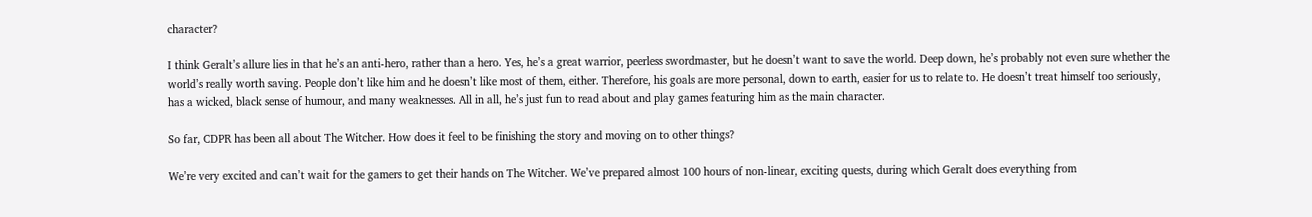character?

I think Geralt’s allure lies in that he’s an anti-hero, rather than a hero. Yes, he’s a great warrior, peerless swordmaster, but he doesn’t want to save the world. Deep down, he’s probably not even sure whether the world’s really worth saving. People don’t like him and he doesn’t like most of them, either. Therefore, his goals are more personal, down to earth, easier for us to relate to. He doesn’t treat himself too seriously, has a wicked, black sense of humour, and many weaknesses. All in all, he’s just fun to read about and play games featuring him as the main character.

So far, CDPR has been all about The Witcher. How does it feel to be finishing the story and moving on to other things?

We’re very excited and can’t wait for the gamers to get their hands on The Witcher. We’ve prepared almost 100 hours of non-linear, exciting quests, during which Geralt does everything from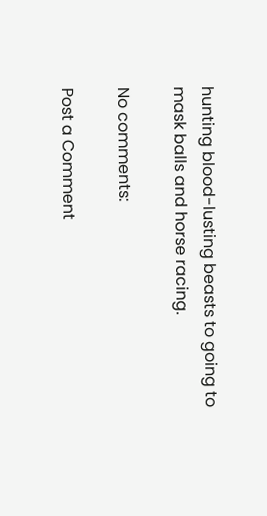hunting blood-lusting beasts to going to mask balls and horse racing.

No comments:

Post a Comment